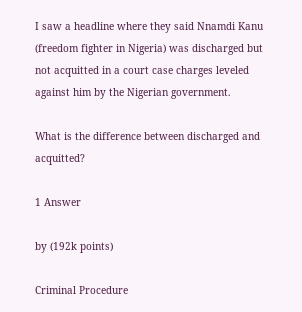I saw a headline where they said Nnamdi Kanu (freedom fighter in Nigeria) was discharged but not acquitted in a court case charges leveled against him by the Nigerian government.

What is the difference between discharged and acquitted?

1 Answer

by (192k points)

Criminal Procedure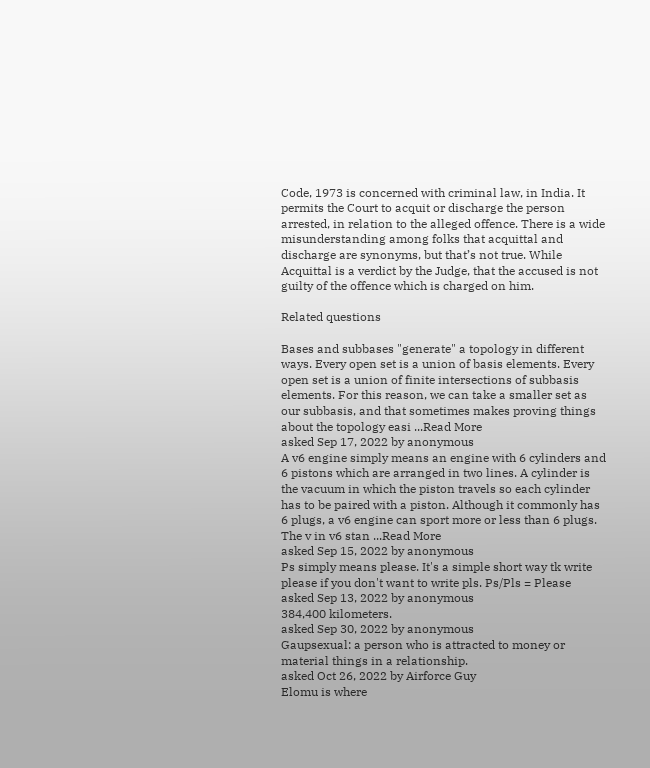Code, 1973 is concerned with criminal law, in India. It permits the Court to acquit or discharge the person arrested, in relation to the alleged offence. There is a wide misunderstanding among folks that acquittal and discharge are synonyms, but that’s not true. While Acquittal is a verdict by the Judge, that the accused is not guilty of the offence which is charged on him.

Related questions

Bases and subbases "generate" a topology in different ways. Every open set is a union of basis elements. Every open set is a union of finite intersections of subbasis elements. For this reason, we can take a smaller set as our subbasis, and that sometimes makes proving things about the topology easi ...Read More
asked Sep 17, 2022 by anonymous
A v6 engine simply means an engine with 6 cylinders and 6 pistons which are arranged in two lines. A cylinder is the vacuum in which the piston travels so each cylinder has to be paired with a piston. Although it commonly has 6 plugs, a v6 engine can sport more or less than 6 plugs. The v in v6 stan ...Read More
asked Sep 15, 2022 by anonymous
Ps simply means please. It's a simple short way tk write please if you don't want to write pls. Ps/Pls = Please
asked Sep 13, 2022 by anonymous
384,400 kilometers.
asked Sep 30, 2022 by anonymous
Gaupsexual: a person who is attracted to money or material things in a relationship.
asked Oct 26, 2022 by Airforce Guy
Elomu is where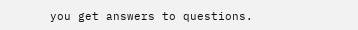you get answers to questions.